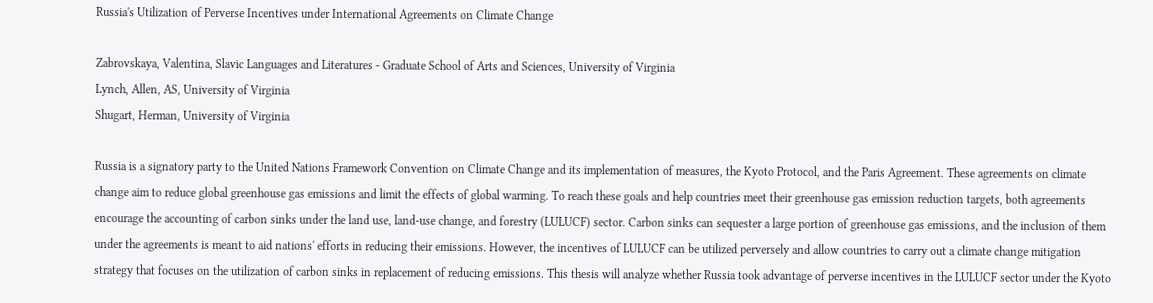Russia's Utilization of Perverse Incentives under International Agreements on Climate Change

Zabrovskaya, Valentina, Slavic Languages and Literatures - Graduate School of Arts and Sciences, University of Virginia
Lynch, Allen, AS, University of Virginia
Shugart, Herman, University of Virginia

Russia is a signatory party to the United Nations Framework Convention on Climate Change and its implementation of measures, the Kyoto Protocol, and the Paris Agreement. These agreements on climate change aim to reduce global greenhouse gas emissions and limit the effects of global warming. To reach these goals and help countries meet their greenhouse gas emission reduction targets, both agreements encourage the accounting of carbon sinks under the land use, land-use change, and forestry (LULUCF) sector. Carbon sinks can sequester a large portion of greenhouse gas emissions, and the inclusion of them under the agreements is meant to aid nations' efforts in reducing their emissions. However, the incentives of LULUCF can be utilized perversely and allow countries to carry out a climate change mitigation strategy that focuses on the utilization of carbon sinks in replacement of reducing emissions. This thesis will analyze whether Russia took advantage of perverse incentives in the LULUCF sector under the Kyoto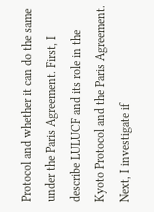Protocol and whether it can do the same under the Paris Agreement. First, I describe LULUCF and its role in the Kyoto Protocol and the Paris Agreement. Next, I investigate if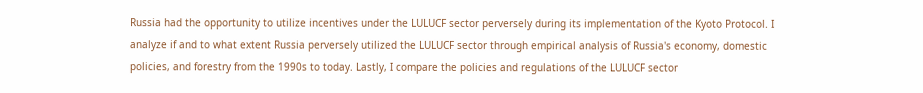Russia had the opportunity to utilize incentives under the LULUCF sector perversely during its implementation of the Kyoto Protocol. I analyze if and to what extent Russia perversely utilized the LULUCF sector through empirical analysis of Russia's economy, domestic policies, and forestry from the 1990s to today. Lastly, I compare the policies and regulations of the LULUCF sector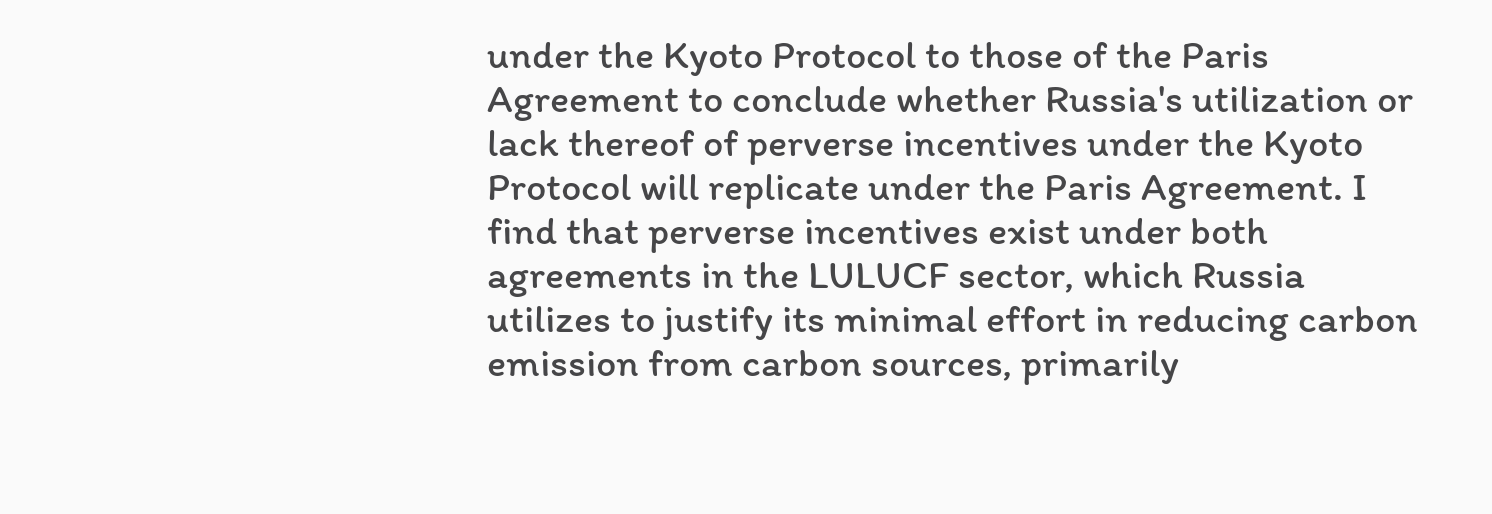under the Kyoto Protocol to those of the Paris Agreement to conclude whether Russia's utilization or lack thereof of perverse incentives under the Kyoto Protocol will replicate under the Paris Agreement. I find that perverse incentives exist under both agreements in the LULUCF sector, which Russia utilizes to justify its minimal effort in reducing carbon emission from carbon sources, primarily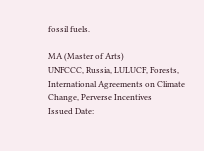fossil fuels.

MA (Master of Arts)
UNFCCC, Russia, LULUCF, Forests, International Agreements on Climate Change, Perverse Incentives
Issued Date: